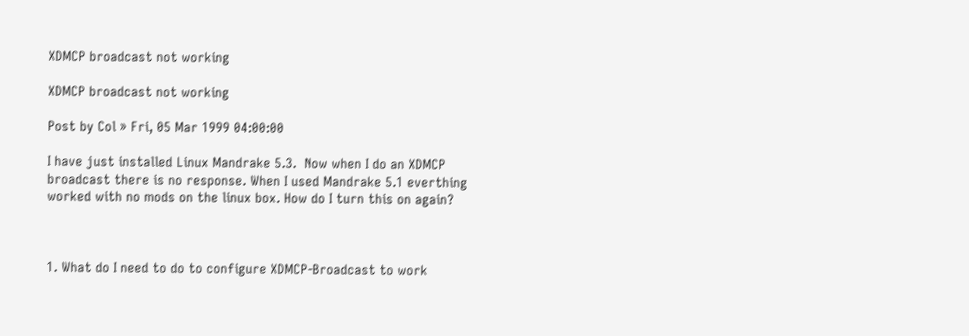XDMCP broadcast not working

XDMCP broadcast not working

Post by Col » Fri, 05 Mar 1999 04:00:00

I have just installed Linux Mandrake 5.3.  Now when I do an XDMCP
broadcast there is no response. When I used Mandrake 5.1 everthing
worked with no mods on the linux box. How do I turn this on again?



1. What do I need to do to configure XDMCP-Broadcast to work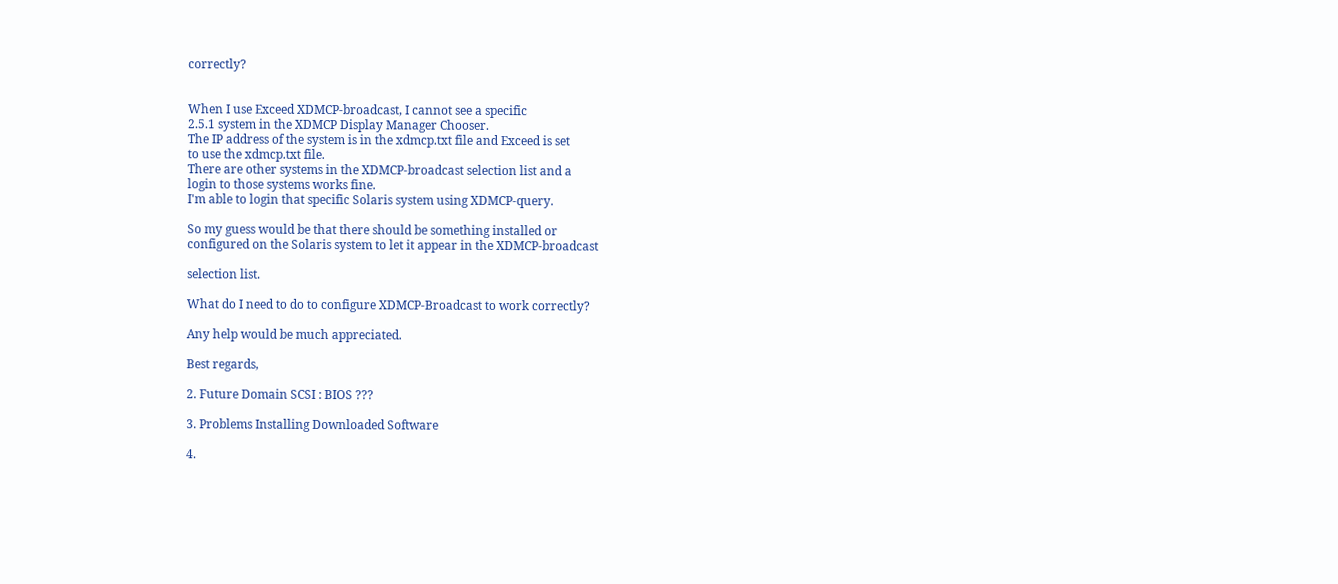correctly?


When I use Exceed XDMCP-broadcast, I cannot see a specific
2.5.1 system in the XDMCP Display Manager Chooser.
The IP address of the system is in the xdmcp.txt file and Exceed is set
to use the xdmcp.txt file.
There are other systems in the XDMCP-broadcast selection list and a
login to those systems works fine.
I'm able to login that specific Solaris system using XDMCP-query.

So my guess would be that there should be something installed or
configured on the Solaris system to let it appear in the XDMCP-broadcast

selection list.

What do I need to do to configure XDMCP-Broadcast to work correctly?

Any help would be much appreciated.

Best regards,

2. Future Domain SCSI : BIOS ???

3. Problems Installing Downloaded Software

4.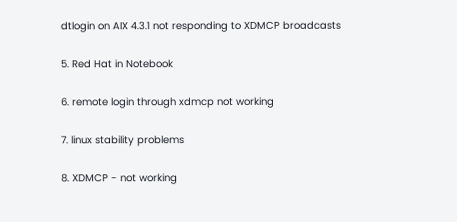dtlogin on AIX 4.3.1 not responding to XDMCP broadcasts

5. Red Hat in Notebook

6. remote login through xdmcp not working

7. linux stability problems

8. XDMCP - not working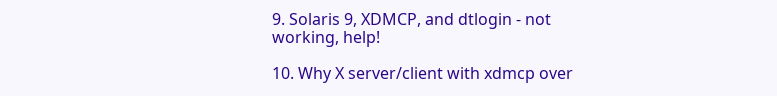9. Solaris 9, XDMCP, and dtlogin - not working, help!

10. Why X server/client with xdmcp over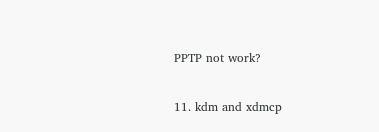PPTP not work?

11. kdm and xdmcp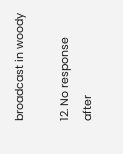broadcast in woody

12. No response after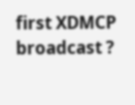first XDMCP broadcast ?